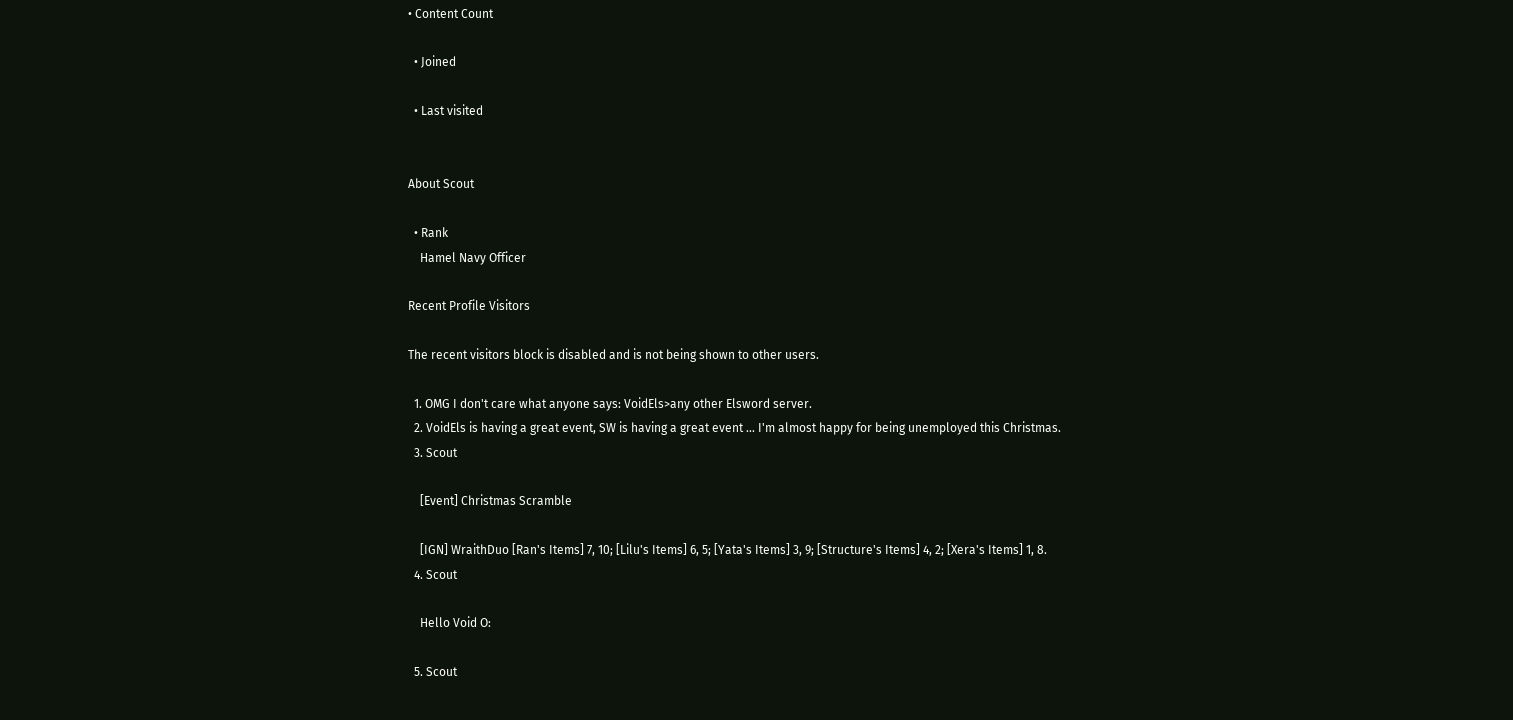• Content Count

  • Joined

  • Last visited


About Scout

  • Rank
    Hamel Navy Officer

Recent Profile Visitors

The recent visitors block is disabled and is not being shown to other users.

  1. OMG I don't care what anyone says: VoidEls>any other Elsword server.
  2. VoidEls is having a great event, SW is having a great event ... I'm almost happy for being unemployed this Christmas.
  3. Scout

    [Event] Christmas Scramble

    [IGN] WraithDuo [Ran's Items] 7, 10; [Lilu's Items] 6, 5; [Yata's Items] 3, 9; [Structure's Items] 4, 2; [Xera's Items] 1, 8.
  4. Scout

    Hello Void O:

  5. Scout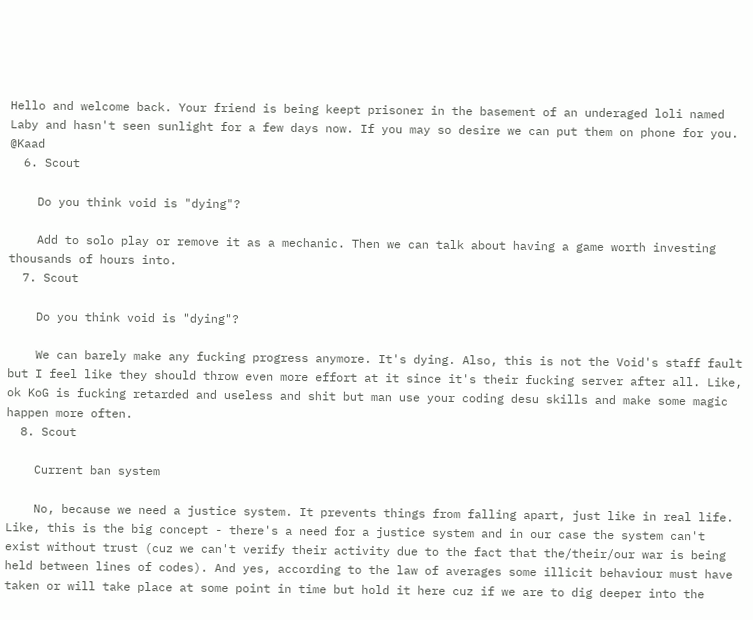Hello and welcome back. Your friend is being keept prisoner in the basement of an underaged loli named Laby and hasn't seen sunlight for a few days now. If you may so desire we can put them on phone for you. @Kaad
  6. Scout

    Do you think void is "dying"?

    Add to solo play or remove it as a mechanic. Then we can talk about having a game worth investing thousands of hours into.
  7. Scout

    Do you think void is "dying"?

    We can barely make any fucking progress anymore. It's dying. Also, this is not the Void's staff fault but I feel like they should throw even more effort at it since it's their fucking server after all. Like, ok KoG is fucking retarded and useless and shit but man use your coding desu skills and make some magic happen more often.
  8. Scout

    Current ban system

    No, because we need a justice system. It prevents things from falling apart, just like in real life. Like, this is the big concept - there's a need for a justice system and in our case the system can't exist without trust (cuz we can't verify their activity due to the fact that the/their/our war is being held between lines of codes). And yes, according to the law of averages some illicit behaviour must have taken or will take place at some point in time but hold it here cuz if we are to dig deeper into the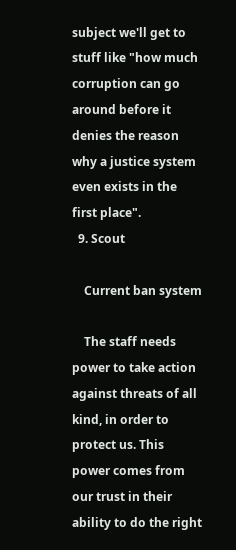subject we'll get to stuff like "how much corruption can go around before it denies the reason why a justice system even exists in the first place".
  9. Scout

    Current ban system

    The staff needs power to take action against threats of all kind, in order to protect us. This power comes from our trust in their ability to do the right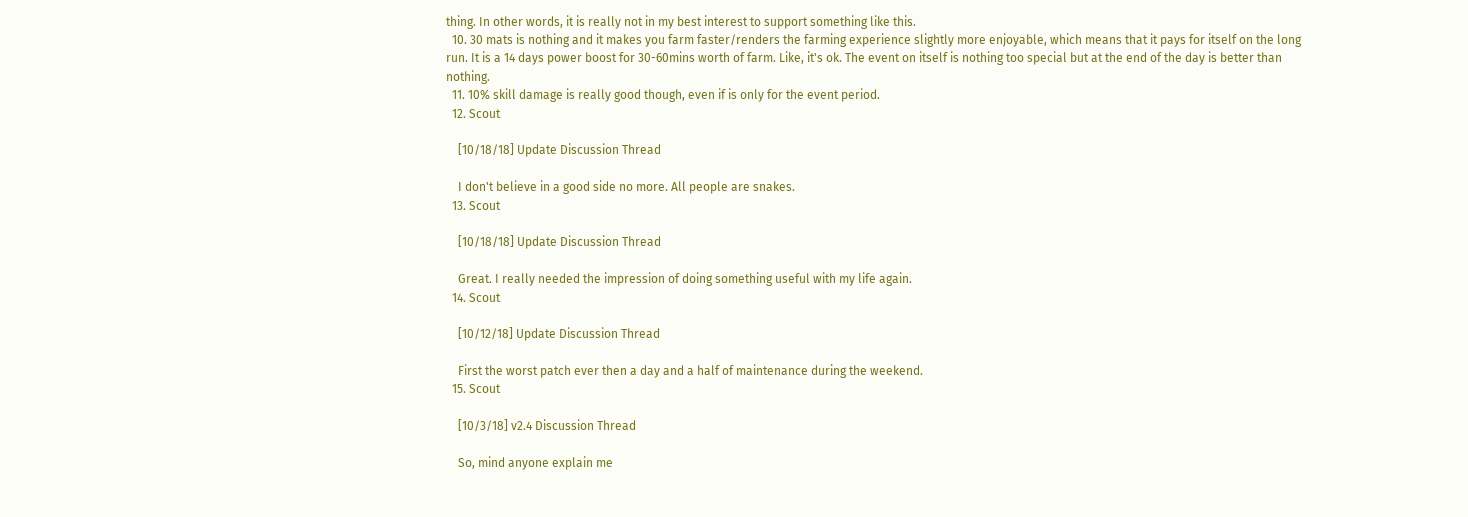thing. In other words, it is really not in my best interest to support something like this.
  10. 30 mats is nothing and it makes you farm faster/renders the farming experience slightly more enjoyable, which means that it pays for itself on the long run. It is a 14 days power boost for 30-60mins worth of farm. Like, it's ok. The event on itself is nothing too special but at the end of the day is better than nothing.
  11. 10% skill damage is really good though, even if is only for the event period.
  12. Scout

    [10/18/18] Update Discussion Thread

    I don't believe in a good side no more. All people are snakes.
  13. Scout

    [10/18/18] Update Discussion Thread

    Great. I really needed the impression of doing something useful with my life again.
  14. Scout

    [10/12/18] Update Discussion Thread

    First the worst patch ever then a day and a half of maintenance during the weekend.
  15. Scout

    [10/3/18] v2.4 Discussion Thread

    So, mind anyone explain me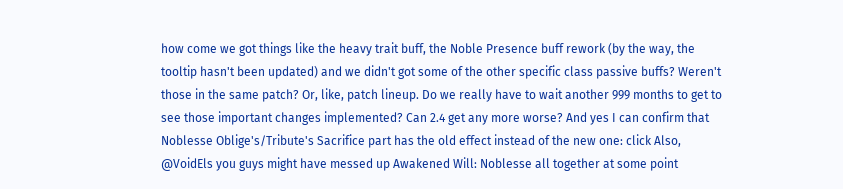how come we got things like the heavy trait buff, the Noble Presence buff rework (by the way, the tooltip hasn't been updated) and we didn't got some of the other specific class passive buffs? Weren't those in the same patch? Or, like, patch lineup. Do we really have to wait another 999 months to get to see those important changes implemented? Can 2.4 get any more worse? And yes I can confirm that Noblesse Oblige's/Tribute's Sacrifice part has the old effect instead of the new one: click Also, @VoidEls you guys might have messed up Awakened Will: Noblesse all together at some point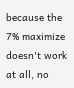because the 7% maximize doesn't work at all, no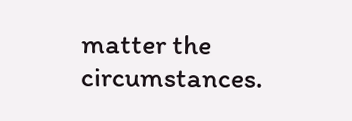matter the circumstances.